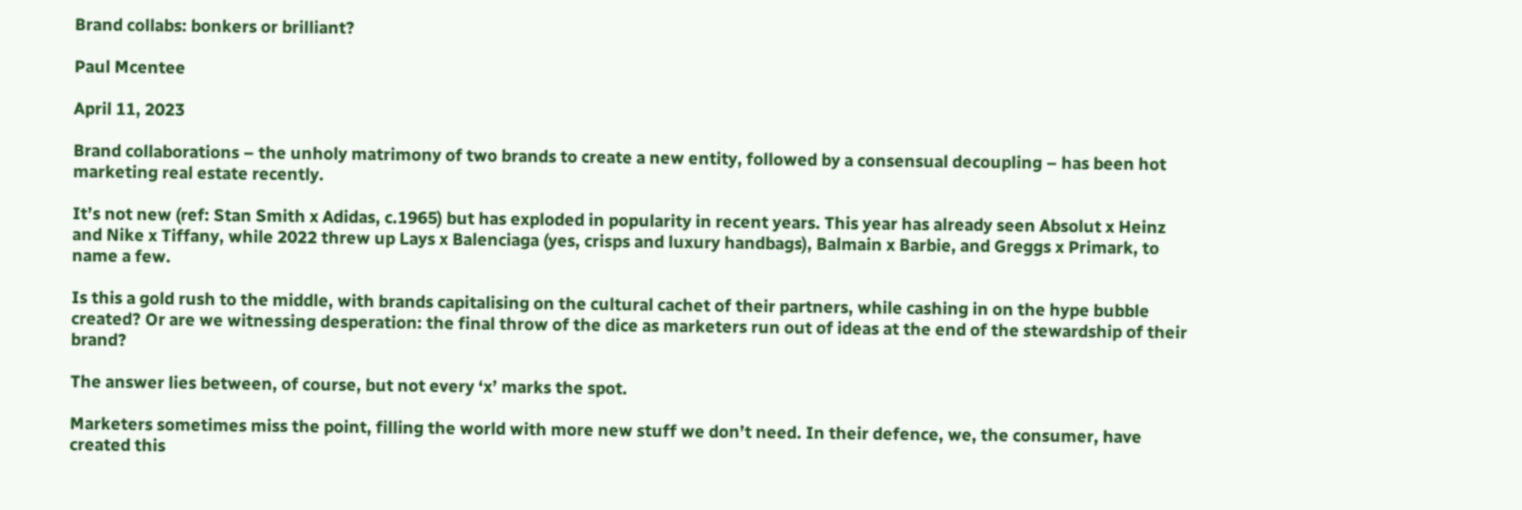Brand collabs: bonkers or brilliant?

Paul Mcentee

April 11, 2023

Brand collaborations – the unholy matrimony of two brands to create a new entity, followed by a consensual decoupling – has been hot marketing real estate recently.

It’s not new (ref: Stan Smith x Adidas, c.1965) but has exploded in popularity in recent years. This year has already seen Absolut x Heinz and Nike x Tiffany, while 2022 threw up Lays x Balenciaga (yes, crisps and luxury handbags), Balmain x Barbie, and Greggs x Primark, to name a few.

Is this a gold rush to the middle, with brands capitalising on the cultural cachet of their partners, while cashing in on the hype bubble created? Or are we witnessing desperation: the final throw of the dice as marketers run out of ideas at the end of the stewardship of their brand?

The answer lies between, of course, but not every ‘x’ marks the spot.

Marketers sometimes miss the point, filling the world with more new stuff we don’t need. In their defence, we, the consumer, have created this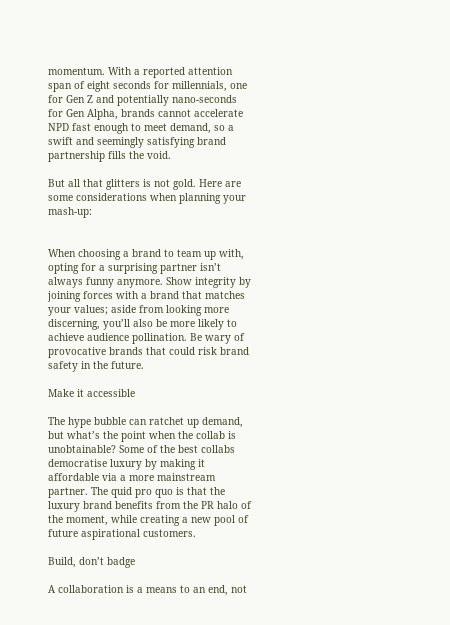momentum. With a reported attention span of eight seconds for millennials, one for Gen Z and potentially nano-seconds for Gen Alpha, brands cannot accelerate NPD fast enough to meet demand, so a swift and seemingly satisfying brand partnership fills the void.

But all that glitters is not gold. Here are some considerations when planning your mash-up:


When choosing a brand to team up with, opting for a surprising partner isn’t always funny anymore. Show integrity by joining forces with a brand that matches your values; aside from looking more discerning, you’ll also be more likely to achieve audience pollination. Be wary of provocative brands that could risk brand safety in the future.

Make it accessible

The hype bubble can ratchet up demand, but what’s the point when the collab is unobtainable? Some of the best collabs democratise luxury by making it affordable via a more mainstream partner. The quid pro quo is that the luxury brand benefits from the PR halo of the moment, while creating a new pool of future aspirational customers.

Build, don’t badge

A collaboration is a means to an end, not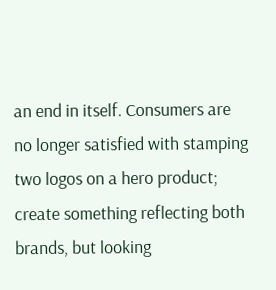an end in itself. Consumers are no longer satisfied with stamping two logos on a hero product; create something reflecting both brands, but looking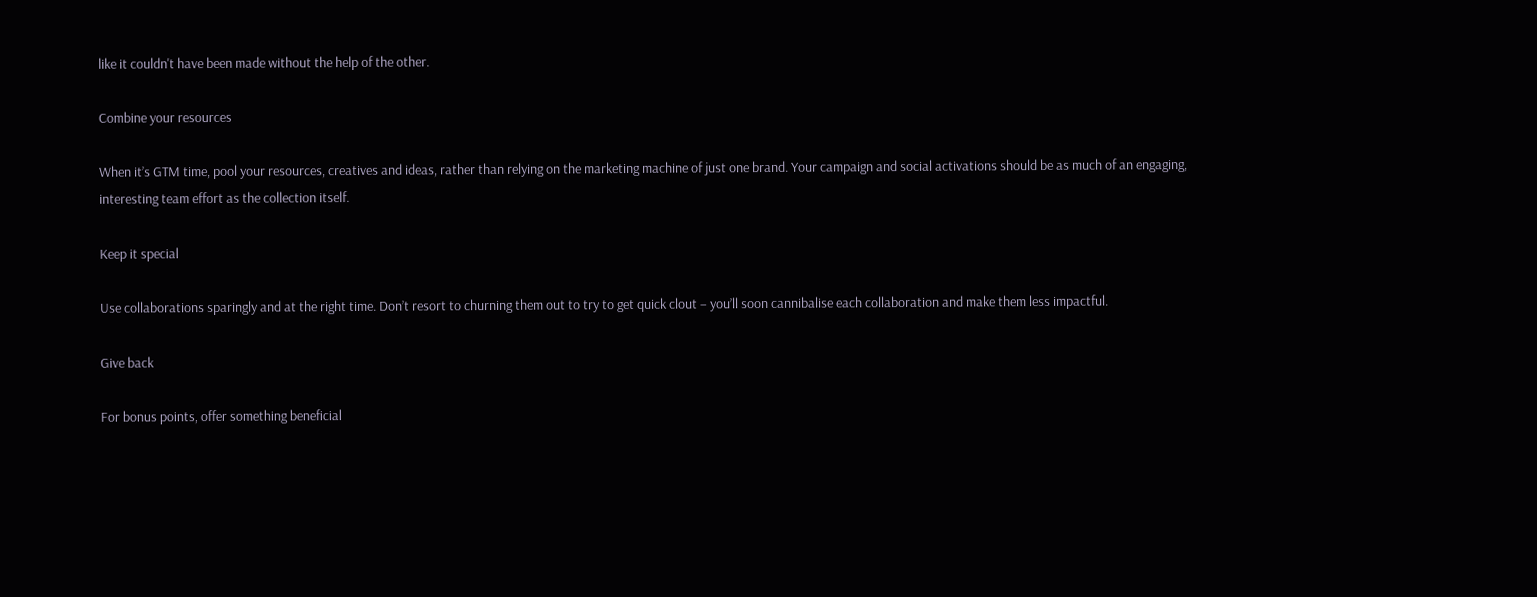like it couldn't have been made without the help of the other.

Combine your resources

When it’s GTM time, pool your resources, creatives and ideas, rather than relying on the marketing machine of just one brand. Your campaign and social activations should be as much of an engaging, interesting team effort as the collection itself.

Keep it special

Use collaborations sparingly and at the right time. Don’t resort to churning them out to try to get quick clout – you’ll soon cannibalise each collaboration and make them less impactful.

Give back

For bonus points, offer something beneficial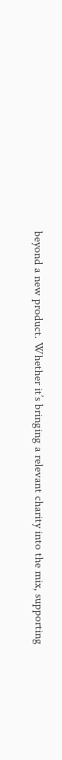beyond a new product. Whether it’s bringing a relevant charity into the mix, supporting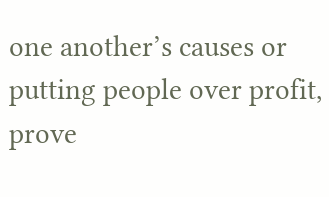one another’s causes or putting people over profit, prove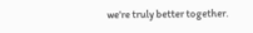we’re truly better together.